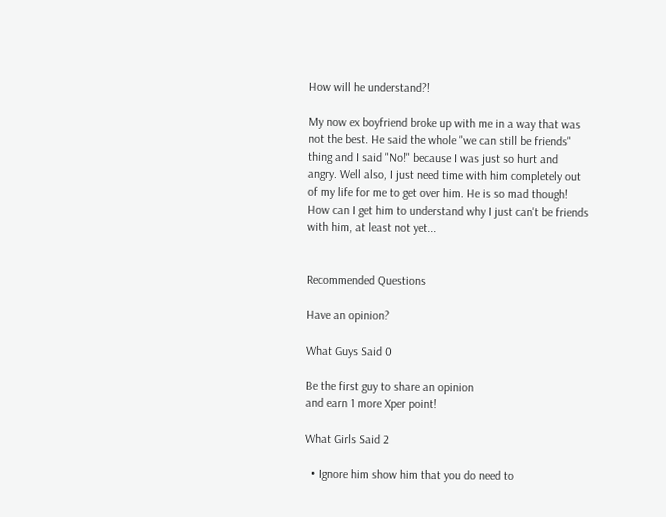How will he understand?!

My now ex boyfriend broke up with me in a way that was not the best. He said the whole "we can still be friends" thing and I said "No!" because I was just so hurt and angry. Well also, I just need time with him completely out of my life for me to get over him. He is so mad though! How can I get him to understand why I just can't be friends with him, at least not yet...


Recommended Questions

Have an opinion?

What Guys Said 0

Be the first guy to share an opinion
and earn 1 more Xper point!

What Girls Said 2

  • Ignore him show him that you do need to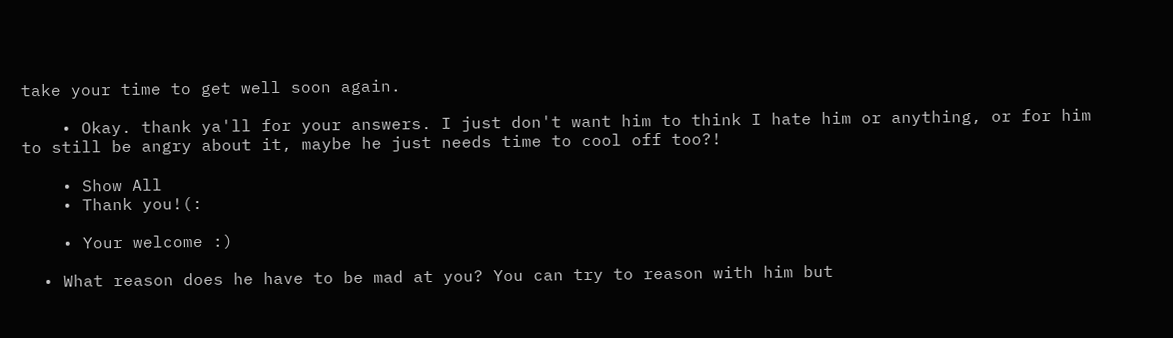take your time to get well soon again.

    • Okay. thank ya'll for your answers. I just don't want him to think I hate him or anything, or for him to still be angry about it, maybe he just needs time to cool off too?!

    • Show All
    • Thank you!(:

    • Your welcome :)

  • What reason does he have to be mad at you? You can try to reason with him but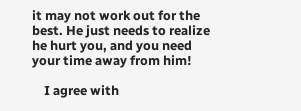it may not work out for the best. He just needs to realize he hurt you, and you need your time away from him!

    I agree with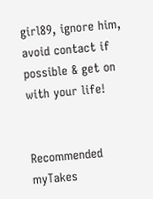girl89, ignore him, avoid contact if possible & get on with your life!


Recommended myTakes